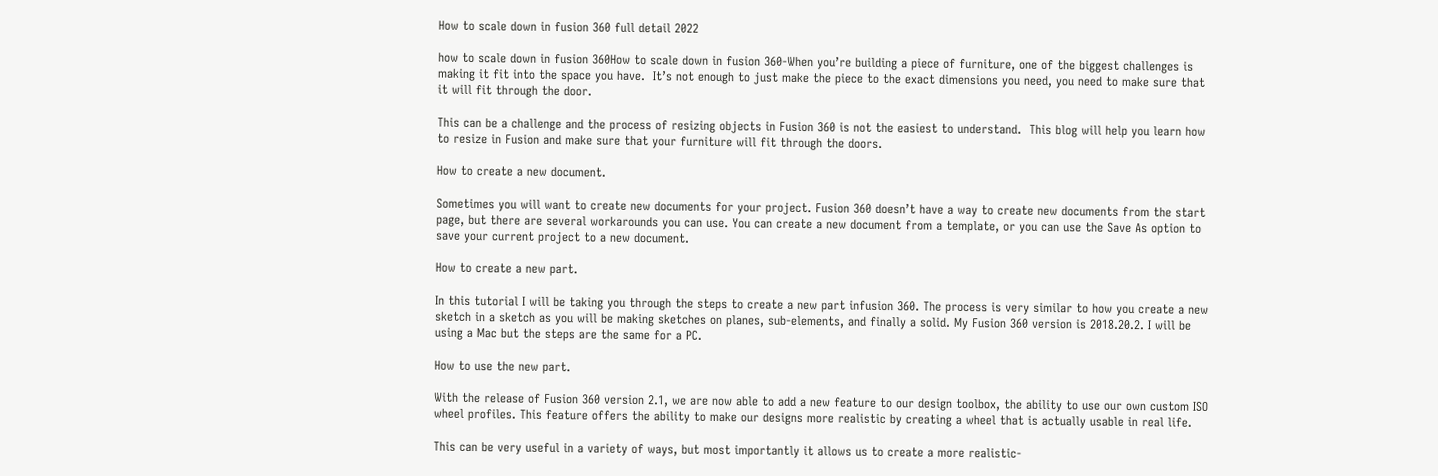How to scale down in fusion 360 full detail 2022

how to scale down in fusion 360How to scale down in fusion 360-When you’re building a piece of furniture, one of the biggest challenges is making it fit into the space you have.  It’s not enough to just make the piece to the exact dimensions you need, you need to make sure that it will fit through the door.

This can be a challenge and the process of resizing objects in Fusion 360 is not the easiest to understand.  This blog will help you learn how to resize in Fusion and make sure that your furniture will fit through the doors.

How to create a new document.

Sometimes you will want to create new documents for your project. Fusion 360 doesn’t have a way to create new documents from the start page, but there are several workarounds you can use. You can create a new document from a template, or you can use the Save As option to save your current project to a new document.

How to create a new part.

In this tutorial I will be taking you through the steps to create a new part infusion 360. The process is very similar to how you create a new sketch in a sketch as you will be making sketches on planes, sub-elements, and finally a solid. My Fusion 360 version is 2018.20.2. I will be using a Mac but the steps are the same for a PC.

How to use the new part.

With the release of Fusion 360 version 2.1, we are now able to add a new feature to our design toolbox, the ability to use our own custom ISO wheel profiles. This feature offers the ability to make our designs more realistic by creating a wheel that is actually usable in real life.

This can be very useful in a variety of ways, but most importantly it allows us to create a more realistic-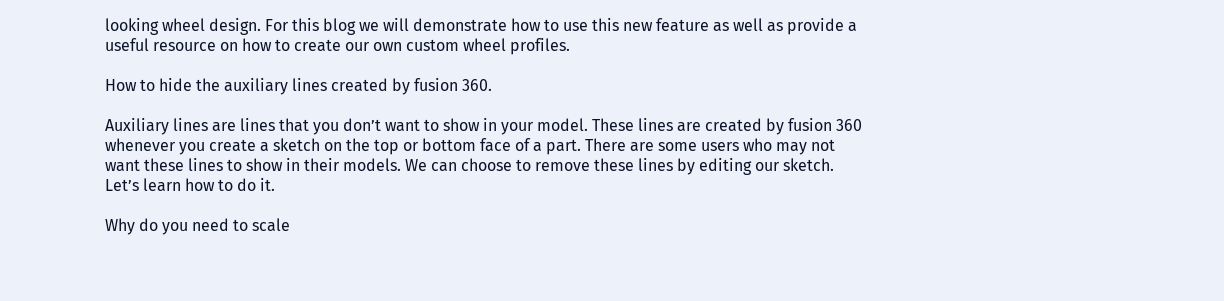looking wheel design. For this blog we will demonstrate how to use this new feature as well as provide a useful resource on how to create our own custom wheel profiles.

How to hide the auxiliary lines created by fusion 360.

Auxiliary lines are lines that you don’t want to show in your model. These lines are created by fusion 360 whenever you create a sketch on the top or bottom face of a part. There are some users who may not want these lines to show in their models. We can choose to remove these lines by editing our sketch. Let’s learn how to do it.

Why do you need to scale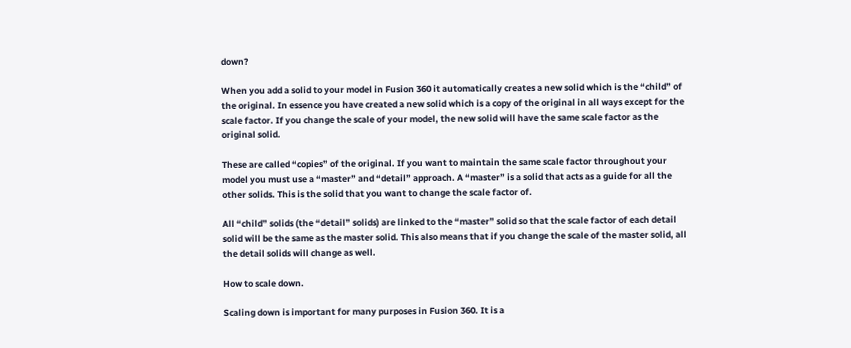down?

When you add a solid to your model in Fusion 360 it automatically creates a new solid which is the “child” of the original. In essence you have created a new solid which is a copy of the original in all ways except for the scale factor. If you change the scale of your model, the new solid will have the same scale factor as the original solid.

These are called “copies” of the original. If you want to maintain the same scale factor throughout your model you must use a “master” and “detail” approach. A “master” is a solid that acts as a guide for all the other solids. This is the solid that you want to change the scale factor of.

All “child” solids (the “detail” solids) are linked to the “master” solid so that the scale factor of each detail solid will be the same as the master solid. This also means that if you change the scale of the master solid, all the detail solids will change as well.

How to scale down.

Scaling down is important for many purposes in Fusion 360. It is a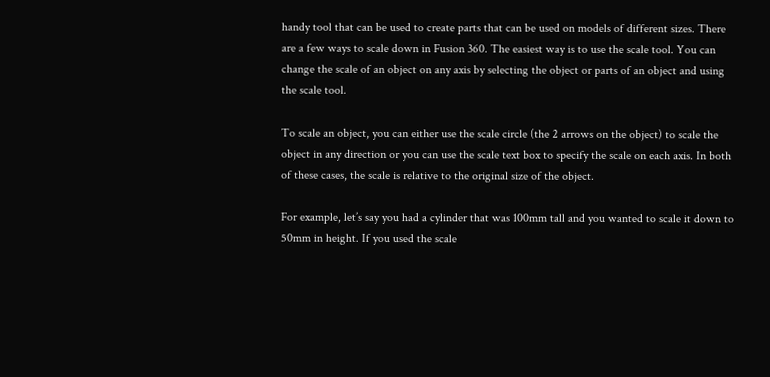handy tool that can be used to create parts that can be used on models of different sizes. There are a few ways to scale down in Fusion 360. The easiest way is to use the scale tool. You can change the scale of an object on any axis by selecting the object or parts of an object and using the scale tool.

To scale an object, you can either use the scale circle (the 2 arrows on the object) to scale the object in any direction or you can use the scale text box to specify the scale on each axis. In both of these cases, the scale is relative to the original size of the object.

For example, let’s say you had a cylinder that was 100mm tall and you wanted to scale it down to 50mm in height. If you used the scale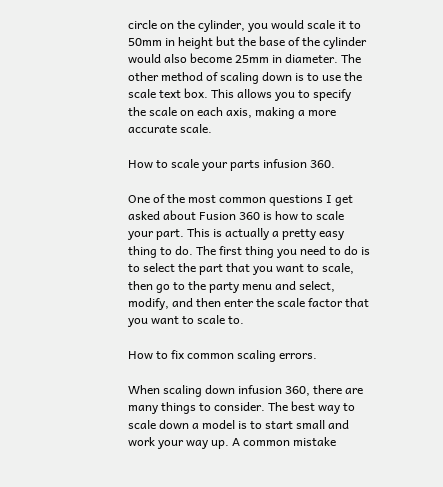circle on the cylinder, you would scale it to 50mm in height but the base of the cylinder would also become 25mm in diameter. The other method of scaling down is to use the scale text box. This allows you to specify the scale on each axis, making a more accurate scale.

How to scale your parts infusion 360.

One of the most common questions I get asked about Fusion 360 is how to scale your part. This is actually a pretty easy thing to do. The first thing you need to do is to select the part that you want to scale, then go to the party menu and select, modify, and then enter the scale factor that you want to scale to.

How to fix common scaling errors.

When scaling down infusion 360, there are many things to consider. The best way to scale down a model is to start small and work your way up. A common mistake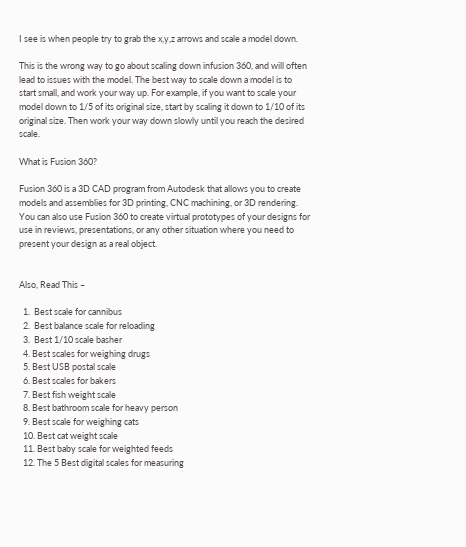I see is when people try to grab the x,y,z arrows and scale a model down.

This is the wrong way to go about scaling down infusion 360, and will often lead to issues with the model. The best way to scale down a model is to start small, and work your way up. For example, if you want to scale your model down to 1/5 of its original size, start by scaling it down to 1/10 of its original size. Then work your way down slowly until you reach the desired scale.

What is Fusion 360?

Fusion 360 is a 3D CAD program from Autodesk that allows you to create models and assemblies for 3D printing, CNC machining, or 3D rendering. You can also use Fusion 360 to create virtual prototypes of your designs for use in reviews, presentations, or any other situation where you need to present your design as a real object.


Also, Read This –

  1.  Best scale for cannibus
  2.  Best balance scale for reloading
  3.  Best 1/10 scale basher
  4. Best scales for weighing drugs
  5. Best USB postal scale
  6. Best scales for bakers
  7. Best fish weight scale
  8. Best bathroom scale for heavy person
  9. Best scale for weighing cats
  10. Best cat weight scale
  11. Best baby scale for weighted feeds
  12. The 5 Best digital scales for measuring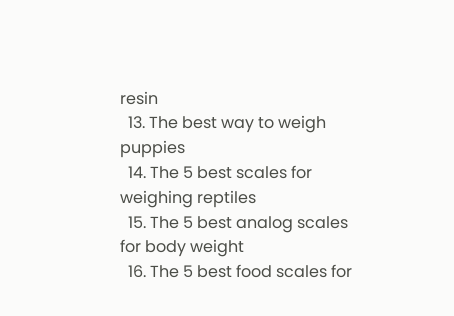resin
  13. The best way to weigh puppies
  14. The 5 best scales for weighing reptiles
  15. The 5 best analog scales for body weight
  16. The 5 best food scales for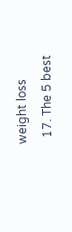weight loss
  17. The 5 best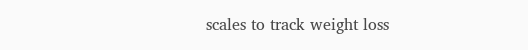scales to track weight loss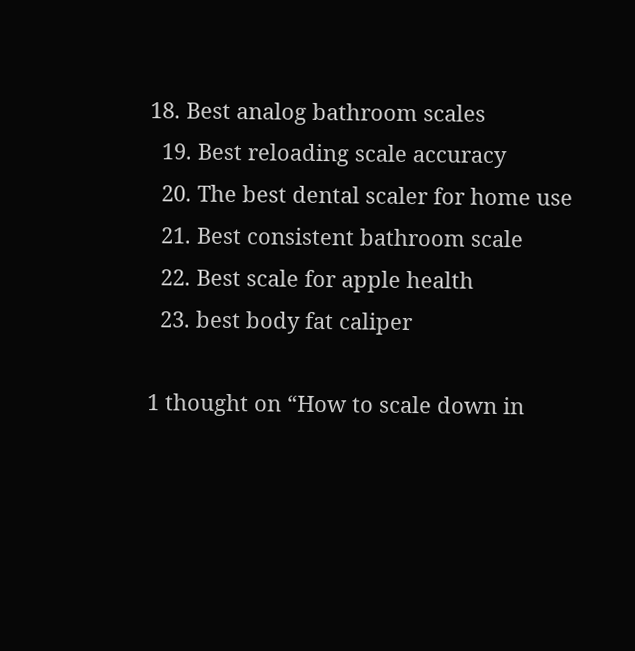18. Best analog bathroom scales
  19. Best reloading scale accuracy
  20. The best dental scaler for home use
  21. Best consistent bathroom scale
  22. Best scale for apple health
  23. best body fat caliper

1 thought on “How to scale down in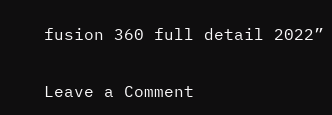fusion 360 full detail 2022”

Leave a Comment